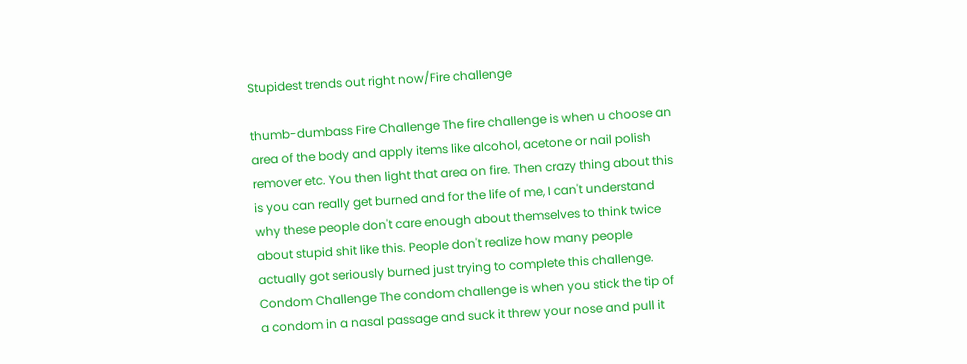Stupidest trends out right now/Fire challenge

thumb-dumbass Fire Challenge The fire challenge is when u choose an area of the body and apply items like alcohol, acetone or nail polish remover etc. You then light that area on fire. Then crazy thing about this is you can really get burned and for the life of me, I can't understand why these people don't care enough about themselves to think twice about stupid shit like this. People don't realize how many people actually got seriously burned just trying to complete this challenge. Condom Challenge The condom challenge is when you stick the tip of a condom in a nasal passage and suck it threw your nose and pull it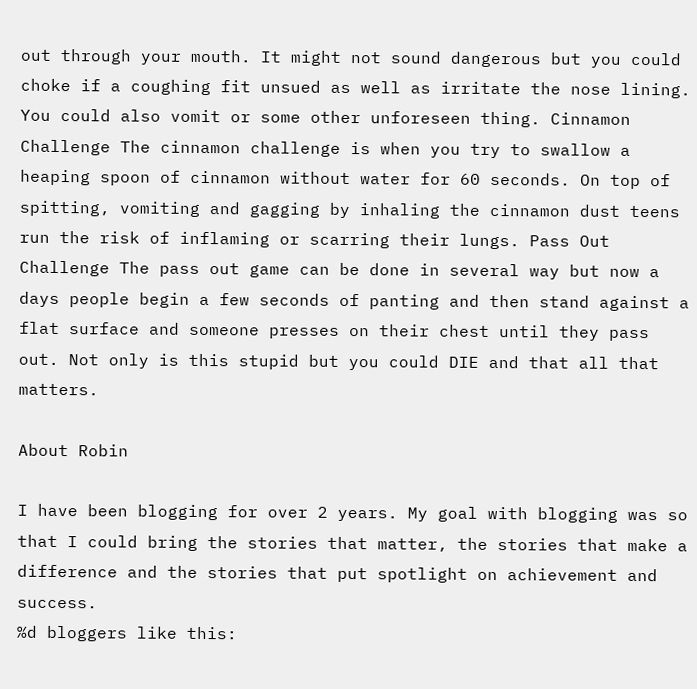out through your mouth. It might not sound dangerous but you could choke if a coughing fit unsued as well as irritate the nose lining. You could also vomit or some other unforeseen thing. Cinnamon Challenge The cinnamon challenge is when you try to swallow a heaping spoon of cinnamon without water for 60 seconds. On top of spitting, vomiting and gagging by inhaling the cinnamon dust teens run the risk of inflaming or scarring their lungs. Pass Out Challenge The pass out game can be done in several way but now a days people begin a few seconds of panting and then stand against a flat surface and someone presses on their chest until they pass out. Not only is this stupid but you could DIE and that all that matters.

About Robin

I have been blogging for over 2 years. My goal with blogging was so that I could bring the stories that matter, the stories that make a difference and the stories that put spotlight on achievement and success.
%d bloggers like this: